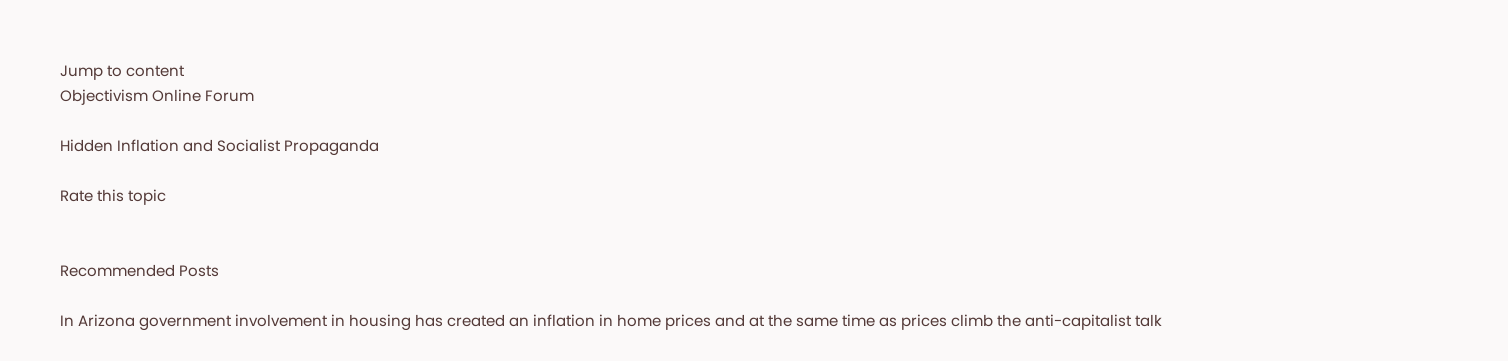Jump to content
Objectivism Online Forum

Hidden Inflation and Socialist Propaganda

Rate this topic


Recommended Posts

In Arizona government involvement in housing has created an inflation in home prices and at the same time as prices climb the anti-capitalist talk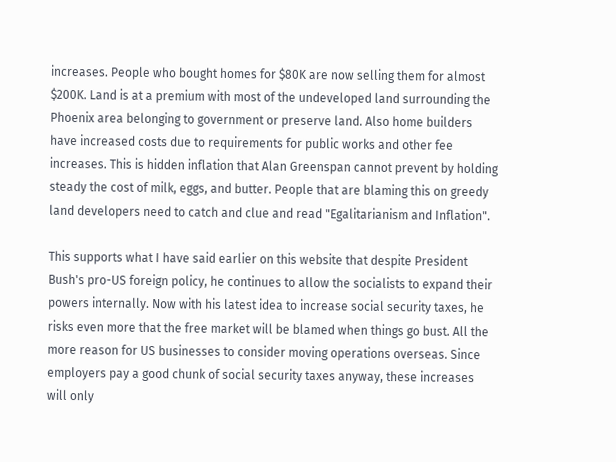increases. People who bought homes for $80K are now selling them for almost $200K. Land is at a premium with most of the undeveloped land surrounding the Phoenix area belonging to government or preserve land. Also home builders have increased costs due to requirements for public works and other fee increases. This is hidden inflation that Alan Greenspan cannot prevent by holding steady the cost of milk, eggs, and butter. People that are blaming this on greedy land developers need to catch and clue and read "Egalitarianism and Inflation".

This supports what I have said earlier on this website that despite President Bush's pro-US foreign policy, he continues to allow the socialists to expand their powers internally. Now with his latest idea to increase social security taxes, he risks even more that the free market will be blamed when things go bust. All the more reason for US businesses to consider moving operations overseas. Since employers pay a good chunk of social security taxes anyway, these increases will only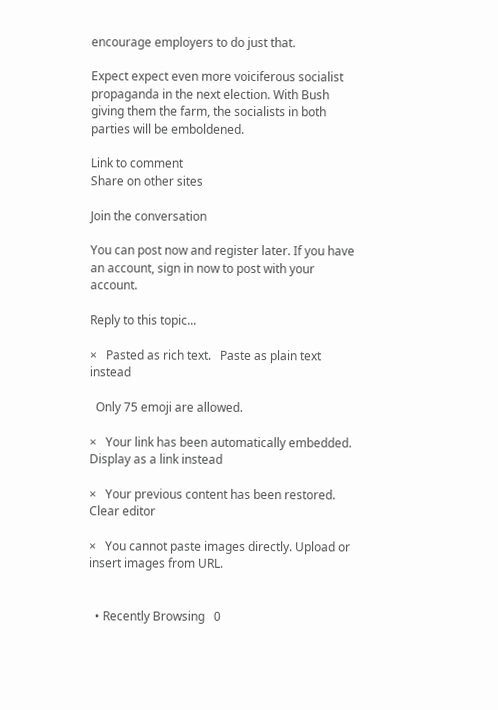encourage employers to do just that.

Expect expect even more voiciferous socialist propaganda in the next election. With Bush giving them the farm, the socialists in both parties will be emboldened.

Link to comment
Share on other sites

Join the conversation

You can post now and register later. If you have an account, sign in now to post with your account.

Reply to this topic...

×   Pasted as rich text.   Paste as plain text instead

  Only 75 emoji are allowed.

×   Your link has been automatically embedded.   Display as a link instead

×   Your previous content has been restored.   Clear editor

×   You cannot paste images directly. Upload or insert images from URL.


  • Recently Browsing   0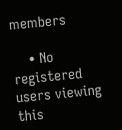members

    • No registered users viewing this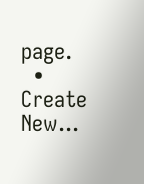page.
  • Create New...